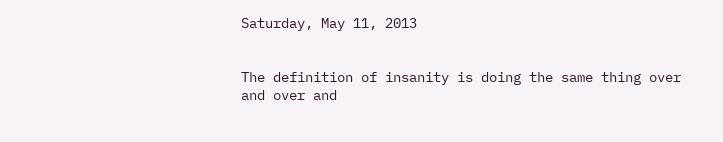Saturday, May 11, 2013


The definition of insanity is doing the same thing over and over and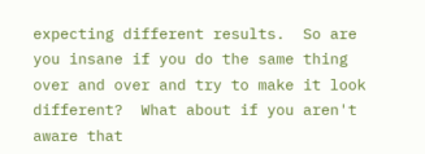expecting different results.  So are you insane if you do the same thing over and over and try to make it look different?  What about if you aren't aware that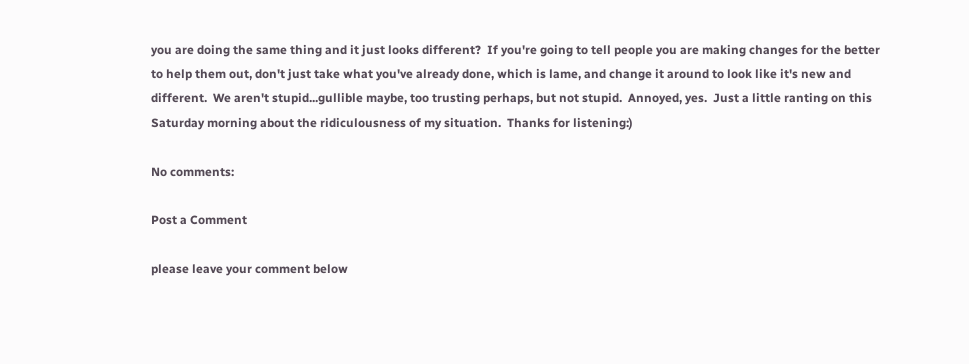you are doing the same thing and it just looks different?  If you're going to tell people you are making changes for the better to help them out, don't just take what you've already done, which is lame, and change it around to look like it's new and different.  We aren't stupid...gullible maybe, too trusting perhaps, but not stupid.  Annoyed, yes.  Just a little ranting on this Saturday morning about the ridiculousness of my situation.  Thanks for listening:)

No comments:

Post a Comment

please leave your comment below